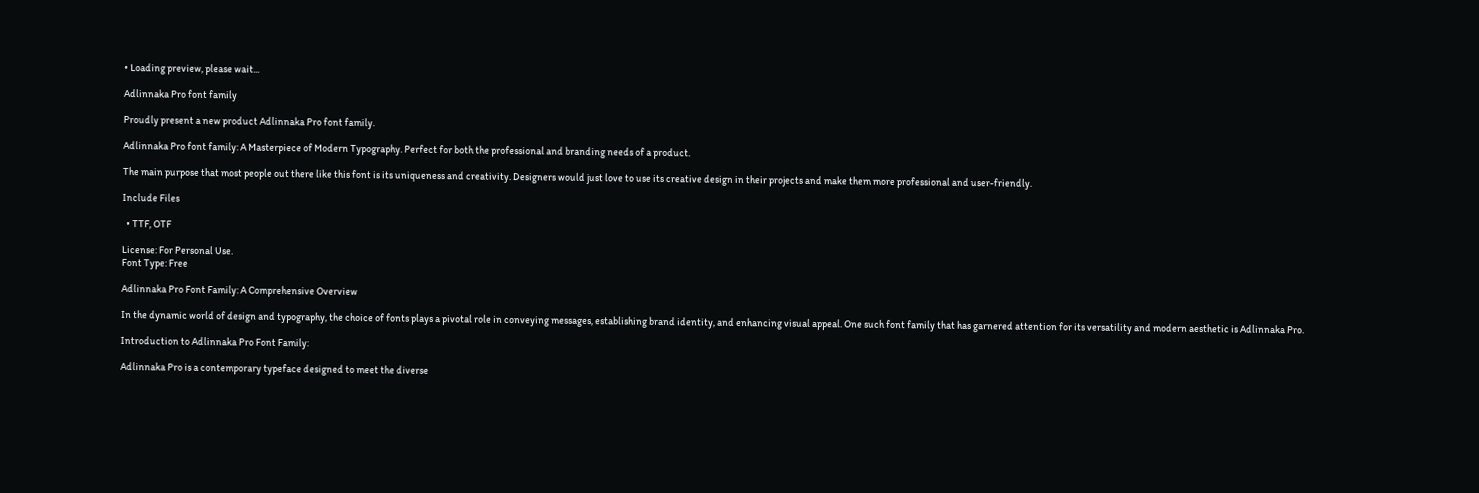• Loading preview, please wait...

Adlinnaka Pro font family

Proudly present a new product Adlinnaka Pro font family.

Adlinnaka Pro font family: A Masterpiece of Modern Typography. Perfect for both the professional and branding needs of a product.

The main purpose that most people out there like this font is its uniqueness and creativity. Designers would just love to use its creative design in their projects and make them more professional and user-friendly.

Include Files

  • TTF, OTF

License: For Personal Use.
Font Type: Free

Adlinnaka Pro Font Family: A Comprehensive Overview

In the dynamic world of design and typography, the choice of fonts plays a pivotal role in conveying messages, establishing brand identity, and enhancing visual appeal. One such font family that has garnered attention for its versatility and modern aesthetic is Adlinnaka Pro.

Introduction to Adlinnaka Pro Font Family:

Adlinnaka Pro is a contemporary typeface designed to meet the diverse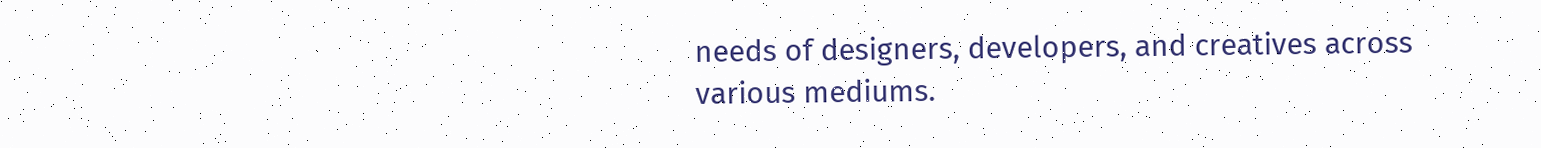needs of designers, developers, and creatives across various mediums.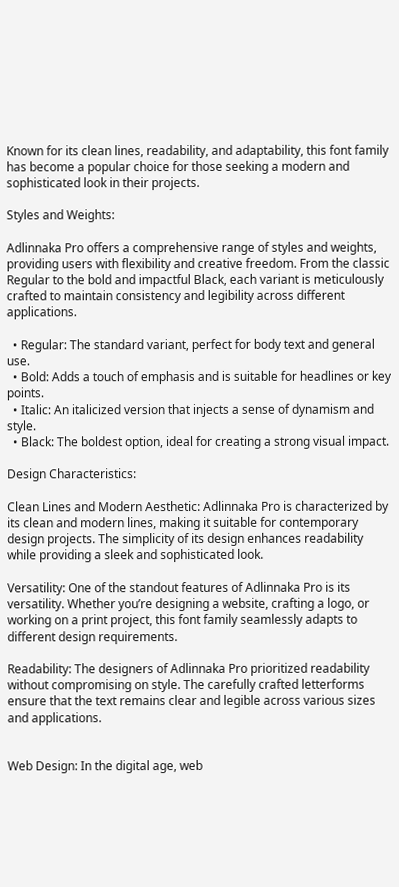Known for its clean lines, readability, and adaptability, this font family has become a popular choice for those seeking a modern and sophisticated look in their projects.

Styles and Weights:

Adlinnaka Pro offers a comprehensive range of styles and weights, providing users with flexibility and creative freedom. From the classic Regular to the bold and impactful Black, each variant is meticulously crafted to maintain consistency and legibility across different applications.

  • Regular: The standard variant, perfect for body text and general use.
  • Bold: Adds a touch of emphasis and is suitable for headlines or key points.
  • Italic: An italicized version that injects a sense of dynamism and style.
  • Black: The boldest option, ideal for creating a strong visual impact.

Design Characteristics:

Clean Lines and Modern Aesthetic: Adlinnaka Pro is characterized by its clean and modern lines, making it suitable for contemporary design projects. The simplicity of its design enhances readability while providing a sleek and sophisticated look.

Versatility: One of the standout features of Adlinnaka Pro is its versatility. Whether you’re designing a website, crafting a logo, or working on a print project, this font family seamlessly adapts to different design requirements.

Readability: The designers of Adlinnaka Pro prioritized readability without compromising on style. The carefully crafted letterforms ensure that the text remains clear and legible across various sizes and applications.


Web Design: In the digital age, web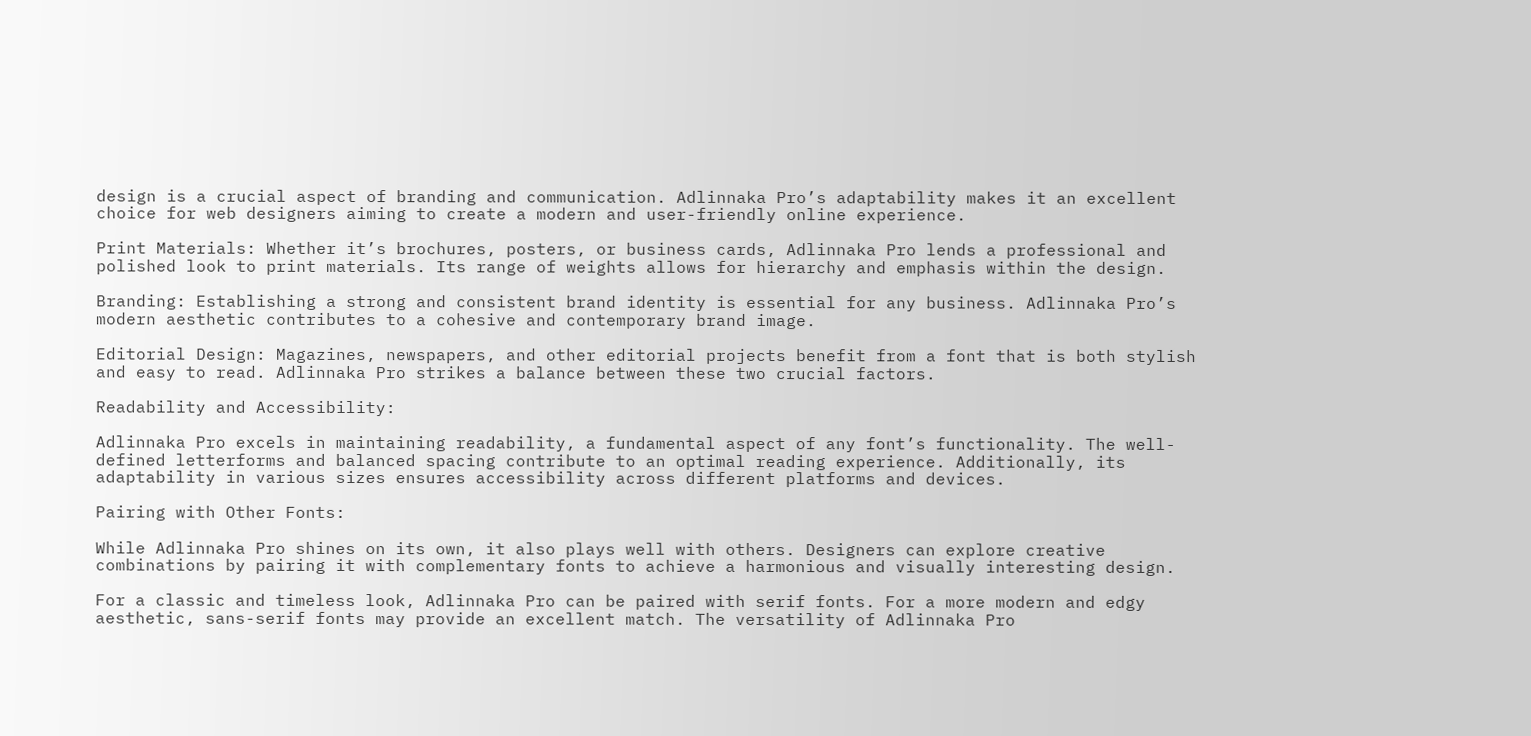design is a crucial aspect of branding and communication. Adlinnaka Pro’s adaptability makes it an excellent choice for web designers aiming to create a modern and user-friendly online experience.

Print Materials: Whether it’s brochures, posters, or business cards, Adlinnaka Pro lends a professional and polished look to print materials. Its range of weights allows for hierarchy and emphasis within the design.

Branding: Establishing a strong and consistent brand identity is essential for any business. Adlinnaka Pro’s modern aesthetic contributes to a cohesive and contemporary brand image.

Editorial Design: Magazines, newspapers, and other editorial projects benefit from a font that is both stylish and easy to read. Adlinnaka Pro strikes a balance between these two crucial factors.

Readability and Accessibility:

Adlinnaka Pro excels in maintaining readability, a fundamental aspect of any font’s functionality. The well-defined letterforms and balanced spacing contribute to an optimal reading experience. Additionally, its adaptability in various sizes ensures accessibility across different platforms and devices.

Pairing with Other Fonts:

While Adlinnaka Pro shines on its own, it also plays well with others. Designers can explore creative combinations by pairing it with complementary fonts to achieve a harmonious and visually interesting design.

For a classic and timeless look, Adlinnaka Pro can be paired with serif fonts. For a more modern and edgy aesthetic, sans-serif fonts may provide an excellent match. The versatility of Adlinnaka Pro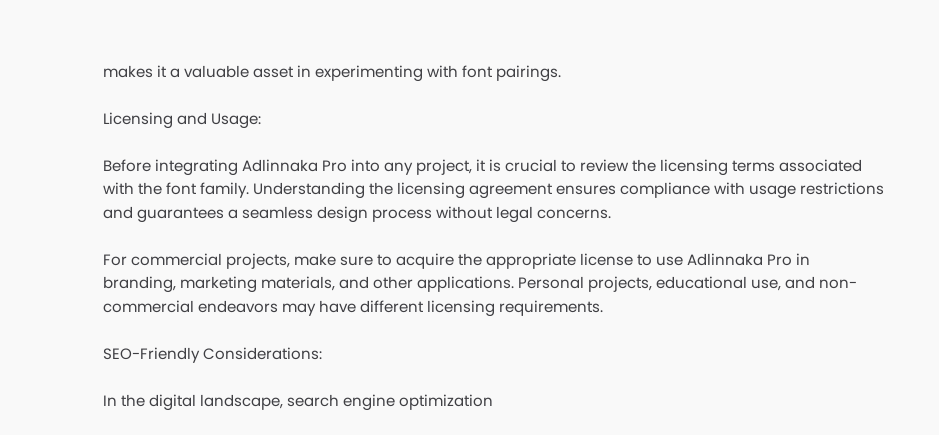makes it a valuable asset in experimenting with font pairings.

Licensing and Usage:

Before integrating Adlinnaka Pro into any project, it is crucial to review the licensing terms associated with the font family. Understanding the licensing agreement ensures compliance with usage restrictions and guarantees a seamless design process without legal concerns.

For commercial projects, make sure to acquire the appropriate license to use Adlinnaka Pro in branding, marketing materials, and other applications. Personal projects, educational use, and non-commercial endeavors may have different licensing requirements.

SEO-Friendly Considerations:

In the digital landscape, search engine optimization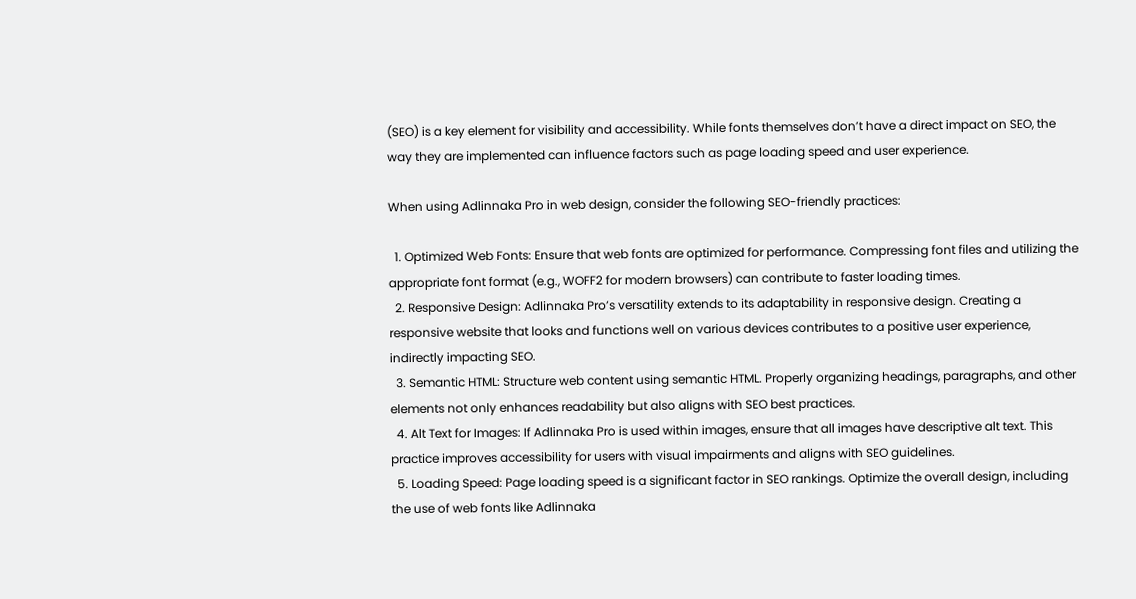(SEO) is a key element for visibility and accessibility. While fonts themselves don’t have a direct impact on SEO, the way they are implemented can influence factors such as page loading speed and user experience.

When using Adlinnaka Pro in web design, consider the following SEO-friendly practices:

  1. Optimized Web Fonts: Ensure that web fonts are optimized for performance. Compressing font files and utilizing the appropriate font format (e.g., WOFF2 for modern browsers) can contribute to faster loading times.
  2. Responsive Design: Adlinnaka Pro’s versatility extends to its adaptability in responsive design. Creating a responsive website that looks and functions well on various devices contributes to a positive user experience, indirectly impacting SEO.
  3. Semantic HTML: Structure web content using semantic HTML. Properly organizing headings, paragraphs, and other elements not only enhances readability but also aligns with SEO best practices.
  4. Alt Text for Images: If Adlinnaka Pro is used within images, ensure that all images have descriptive alt text. This practice improves accessibility for users with visual impairments and aligns with SEO guidelines.
  5. Loading Speed: Page loading speed is a significant factor in SEO rankings. Optimize the overall design, including the use of web fonts like Adlinnaka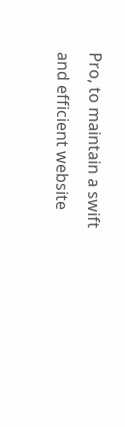Pro, to maintain a swift and efficient website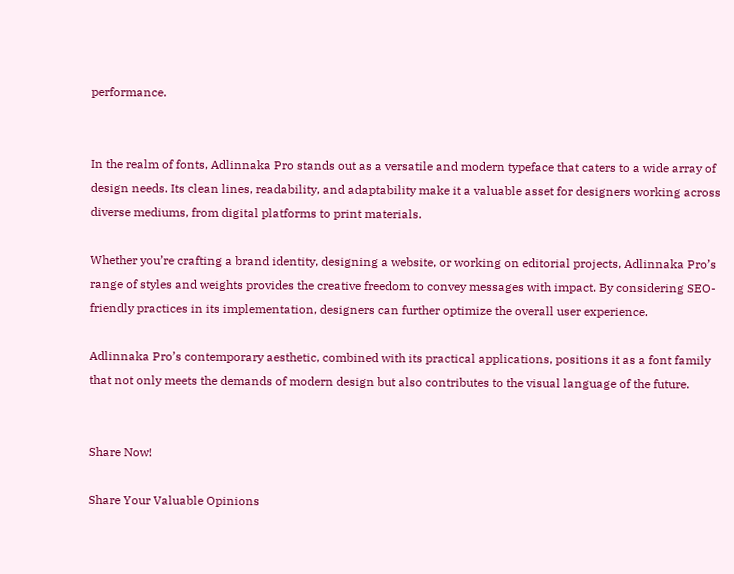performance.


In the realm of fonts, Adlinnaka Pro stands out as a versatile and modern typeface that caters to a wide array of design needs. Its clean lines, readability, and adaptability make it a valuable asset for designers working across diverse mediums, from digital platforms to print materials.

Whether you’re crafting a brand identity, designing a website, or working on editorial projects, Adlinnaka Pro’s range of styles and weights provides the creative freedom to convey messages with impact. By considering SEO-friendly practices in its implementation, designers can further optimize the overall user experience.

Adlinnaka Pro’s contemporary aesthetic, combined with its practical applications, positions it as a font family that not only meets the demands of modern design but also contributes to the visual language of the future.


Share Now!

Share Your Valuable Opinions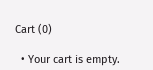Cart (0)

  • Your cart is empty.